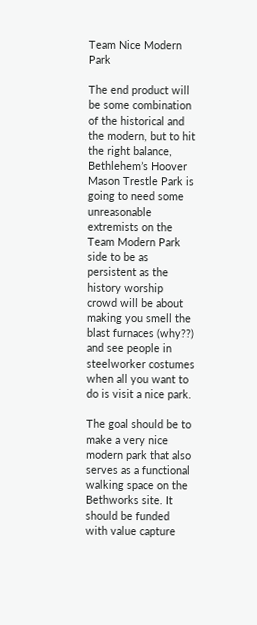Team Nice Modern Park

The end product will be some combination of the historical and the modern, but to hit the right balance, Bethlehem’s Hoover Mason Trestle Park is going to need some unreasonable extremists on the Team Modern Park side to be as persistent as the history worship crowd will be about making you smell the blast furnaces (why??) and see people in steelworker costumes when all you want to do is visit a nice park.

The goal should be to make a very nice modern park that also serves as a functional walking space on the Bethworks site. It should be funded with value capture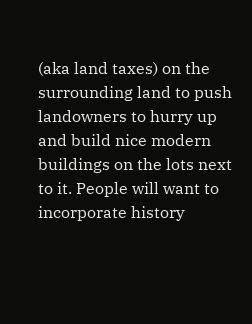(aka land taxes) on the surrounding land to push landowners to hurry up and build nice modern buildings on the lots next to it. People will want to incorporate history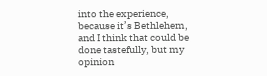into the experience, because it’s Bethlehem, and I think that could be done tastefully, but my opinion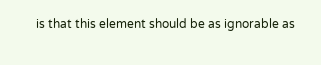is that this element should be as ignorable as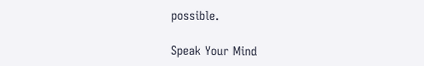possible.

Speak Your Mind